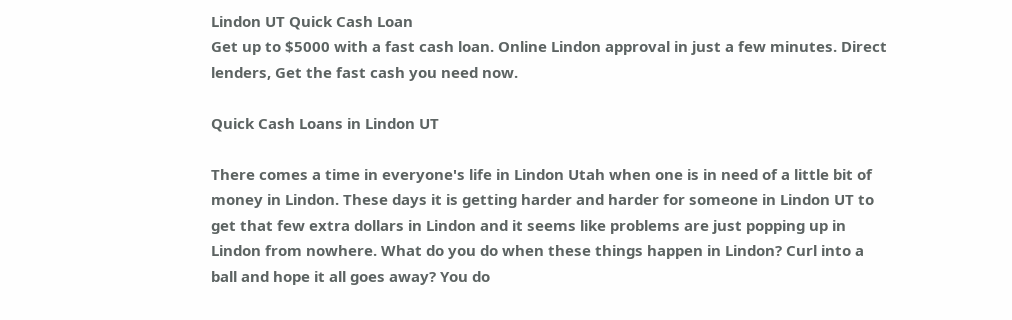Lindon UT Quick Cash Loan
Get up to $5000 with a fast cash loan. Online Lindon approval in just a few minutes. Direct lenders, Get the fast cash you need now.

Quick Cash Loans in Lindon UT

There comes a time in everyone's life in Lindon Utah when one is in need of a little bit of money in Lindon. These days it is getting harder and harder for someone in Lindon UT to get that few extra dollars in Lindon and it seems like problems are just popping up in Lindon from nowhere. What do you do when these things happen in Lindon? Curl into a ball and hope it all goes away? You do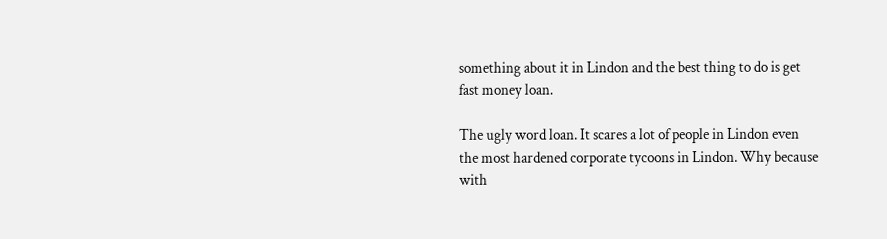something about it in Lindon and the best thing to do is get fast money loan.

The ugly word loan. It scares a lot of people in Lindon even the most hardened corporate tycoons in Lindon. Why because with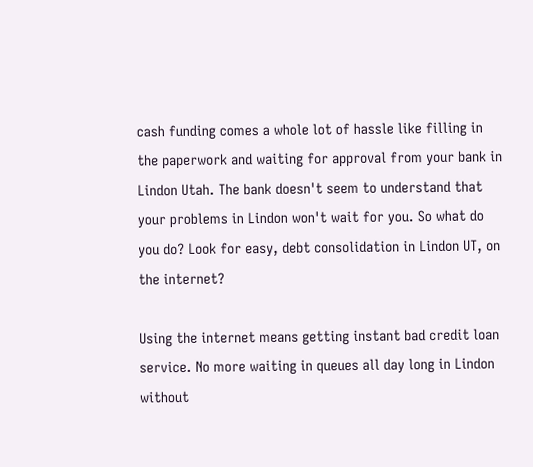cash funding comes a whole lot of hassle like filling in the paperwork and waiting for approval from your bank in Lindon Utah. The bank doesn't seem to understand that your problems in Lindon won't wait for you. So what do you do? Look for easy, debt consolidation in Lindon UT, on the internet?

Using the internet means getting instant bad credit loan service. No more waiting in queues all day long in Lindon without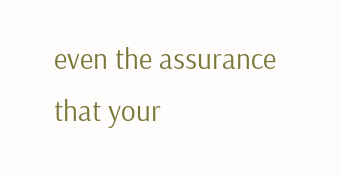even the assurance that your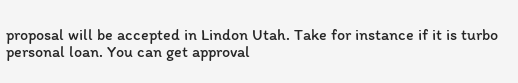proposal will be accepted in Lindon Utah. Take for instance if it is turbo personal loan. You can get approval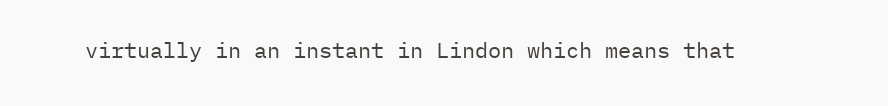virtually in an instant in Lindon which means that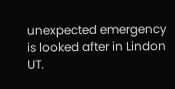unexpected emergency is looked after in Lindon UT.